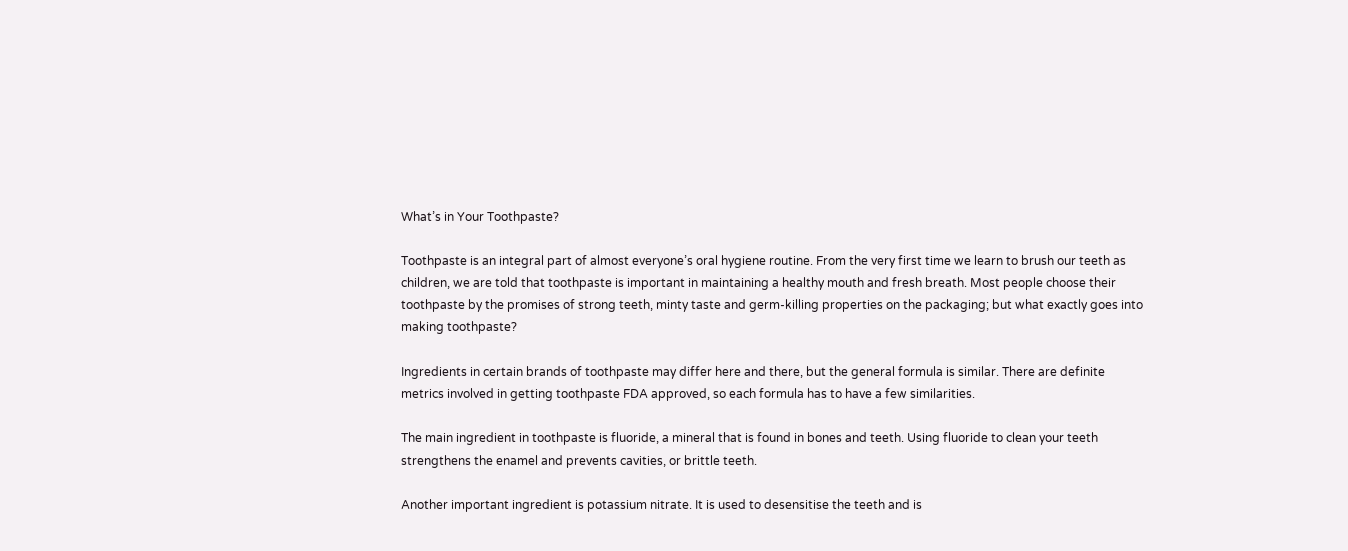What’s in Your Toothpaste?

Toothpaste is an integral part of almost everyone’s oral hygiene routine. From the very first time we learn to brush our teeth as children, we are told that toothpaste is important in maintaining a healthy mouth and fresh breath. Most people choose their toothpaste by the promises of strong teeth, minty taste and germ-killing properties on the packaging; but what exactly goes into making toothpaste?

Ingredients in certain brands of toothpaste may differ here and there, but the general formula is similar. There are definite metrics involved in getting toothpaste FDA approved, so each formula has to have a few similarities.

The main ingredient in toothpaste is fluoride, a mineral that is found in bones and teeth. Using fluoride to clean your teeth strengthens the enamel and prevents cavities, or brittle teeth.

Another important ingredient is potassium nitrate. It is used to desensitise the teeth and is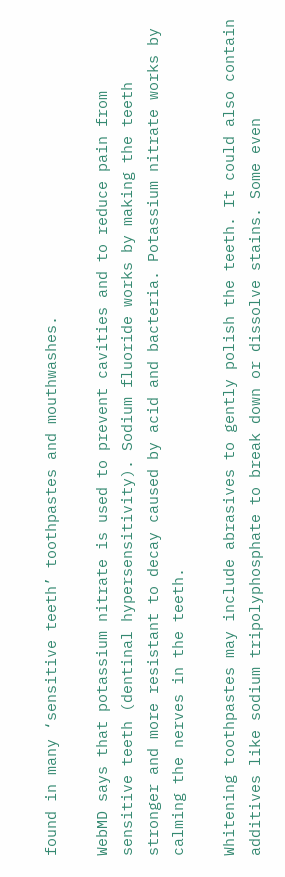found in many ‘sensitive teeth’ toothpastes and mouthwashes.

WebMD says that potassium nitrate is used to prevent cavities and to reduce pain from sensitive teeth (dentinal hypersensitivity). Sodium fluoride works by making the teeth stronger and more resistant to decay caused by acid and bacteria. Potassium nitrate works by calming the nerves in the teeth.

Whitening toothpastes may include abrasives to gently polish the teeth. It could also contain additives like sodium tripolyphosphate to break down or dissolve stains. Some even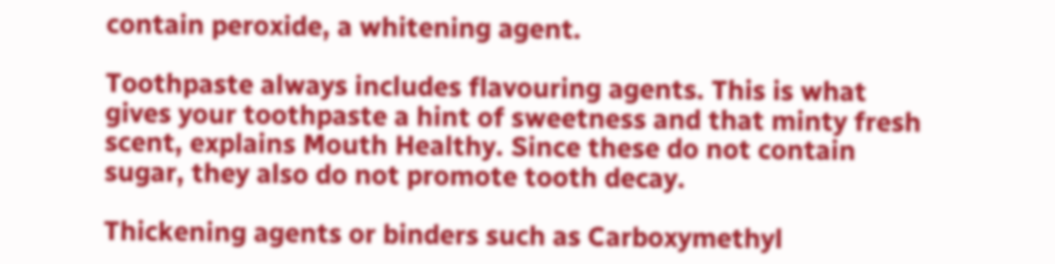contain peroxide, a whitening agent.

Toothpaste always includes flavouring agents. This is what gives your toothpaste a hint of sweetness and that minty fresh scent, explains Mouth Healthy. Since these do not contain sugar, they also do not promote tooth decay.

Thickening agents or binders such as Carboxymethyl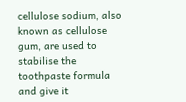cellulose sodium, also known as cellulose gum, are used to stabilise the toothpaste formula and give it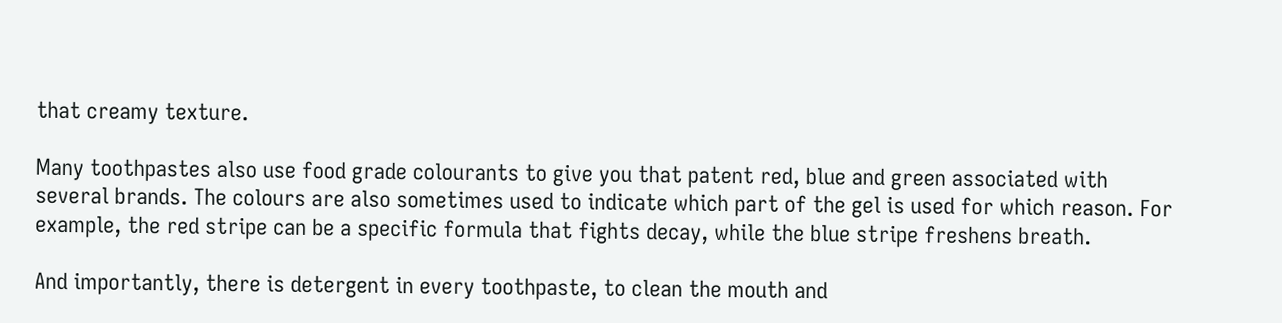that creamy texture.

Many toothpastes also use food grade colourants to give you that patent red, blue and green associated with several brands. The colours are also sometimes used to indicate which part of the gel is used for which reason. For example, the red stripe can be a specific formula that fights decay, while the blue stripe freshens breath.

And importantly, there is detergent in every toothpaste, to clean the mouth and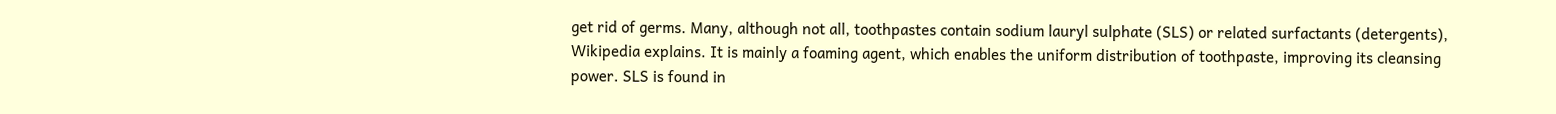get rid of germs. Many, although not all, toothpastes contain sodium lauryl sulphate (SLS) or related surfactants (detergents), Wikipedia explains. It is mainly a foaming agent, which enables the uniform distribution of toothpaste, improving its cleansing power. SLS is found in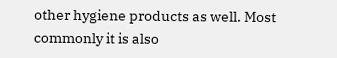other hygiene products as well. Most commonly it is also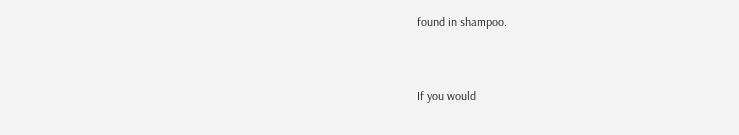found in shampoo.


If you would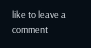like to leave a comment